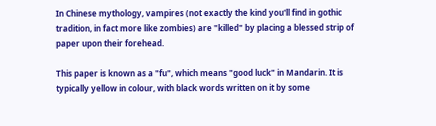In Chinese mythology, vampires (not exactly the kind you'll find in gothic tradition, in fact more like zombies) are "killed" by placing a blessed strip of paper upon their forehead.

This paper is known as a "fu", which means "good luck" in Mandarin. It is typically yellow in colour, with black words written on it by some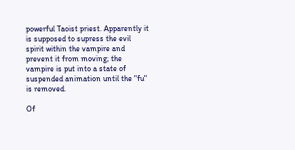powerful Taoist priest. Apparently it is supposed to supress the evil spirit within the vampire and prevent it from moving; the vampire is put into a state of suspended animation until the "fu" is removed.

Of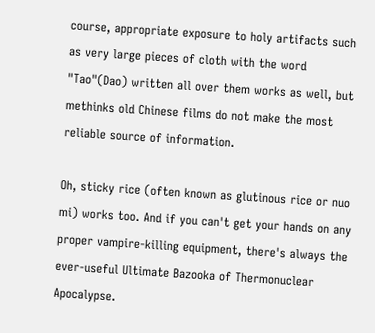course, appropriate exposure to holy artifacts such as very large pieces of cloth with the word "Tao"(Dao) written all over them works as well, but methinks old Chinese films do not make the most reliable source of information.

Oh, sticky rice (often known as glutinous rice or nuo mi) works too. And if you can't get your hands on any proper vampire-killing equipment, there's always the ever-useful Ultimate Bazooka of Thermonuclear Apocalypse.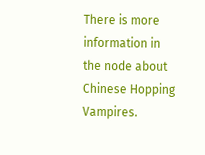There is more information in the node about Chinese Hopping Vampires.